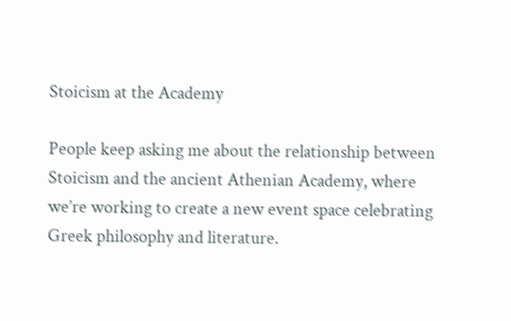Stoicism at the Academy

People keep asking me about the relationship between Stoicism and the ancient Athenian Academy, where we’re working to create a new event space celebrating Greek philosophy and literature.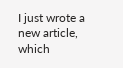I just wrote a new article, which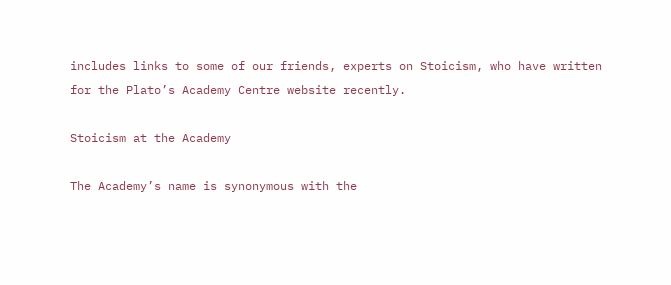includes links to some of our friends, experts on Stoicism, who have written for the Plato’s Academy Centre website recently.

Stoicism at the Academy

The Academy’s name is synonymous with the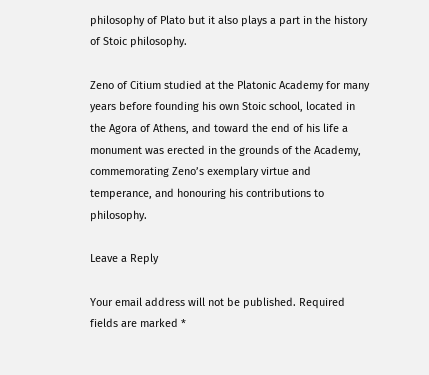philosophy of Plato but it also plays a part in the history of Stoic philosophy.

Zeno of Citium studied at the Platonic Academy for many years before founding his own Stoic school, located in the Agora of Athens, and toward the end of his life a monument was erected in the grounds of the Academy, commemorating Zeno’s exemplary virtue and temperance, and honouring his contributions to philosophy.

Leave a Reply

Your email address will not be published. Required fields are marked *